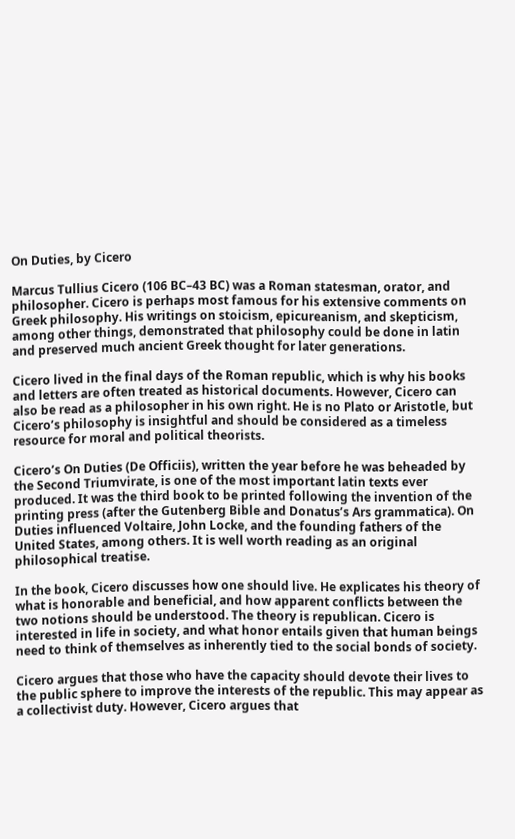On Duties, by Cicero

Marcus Tullius Cicero (106 BC–43 BC) was a Roman statesman, orator, and philosopher. Cicero is perhaps most famous for his extensive comments on Greek philosophy. His writings on stoicism, epicureanism, and skepticism, among other things, demonstrated that philosophy could be done in latin and preserved much ancient Greek thought for later generations.

Cicero lived in the final days of the Roman republic, which is why his books and letters are often treated as historical documents. However, Cicero can also be read as a philosopher in his own right. He is no Plato or Aristotle, but Cicero’s philosophy is insightful and should be considered as a timeless resource for moral and political theorists.

Cicero’s On Duties (De Officiis), written the year before he was beheaded by the Second Triumvirate, is one of the most important latin texts ever produced. It was the third book to be printed following the invention of the printing press (after the Gutenberg Bible and Donatus’s Ars grammatica). On Duties influenced Voltaire, John Locke, and the founding fathers of the United States, among others. It is well worth reading as an original philosophical treatise.

In the book, Cicero discusses how one should live. He explicates his theory of what is honorable and beneficial, and how apparent conflicts between the two notions should be understood. The theory is republican. Cicero is interested in life in society, and what honor entails given that human beings need to think of themselves as inherently tied to the social bonds of society.

Cicero argues that those who have the capacity should devote their lives to the public sphere to improve the interests of the republic. This may appear as a collectivist duty. However, Cicero argues that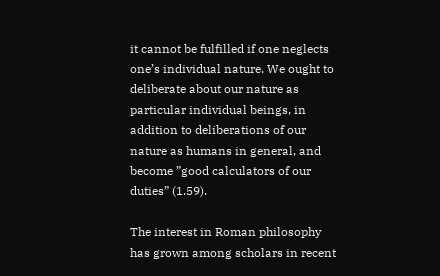it cannot be fulfilled if one neglects one’s individual nature. We ought to deliberate about our nature as particular individual beings, in addition to deliberations of our nature as humans in general, and become ”good calculators of our duties” (1.59).

The interest in Roman philosophy has grown among scholars in recent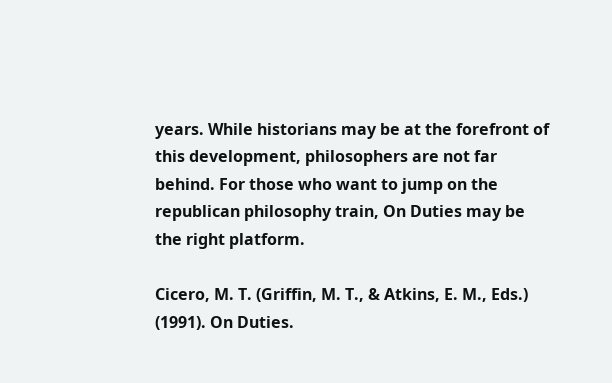years. While historians may be at the forefront of this development, philosophers are not far behind. For those who want to jump on the republican philosophy train, On Duties may be the right platform.

Cicero, M. T. (Griffin, M. T., & Atkins, E. M., Eds.) (1991). On Duties.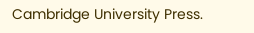Cambridge University Press.